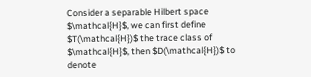Consider a separable Hilbert space $\mathcal{H}$, we can first define $T(\mathcal{H})$ the trace class of $\mathcal{H}$, then $D(\mathcal{H})$ to denote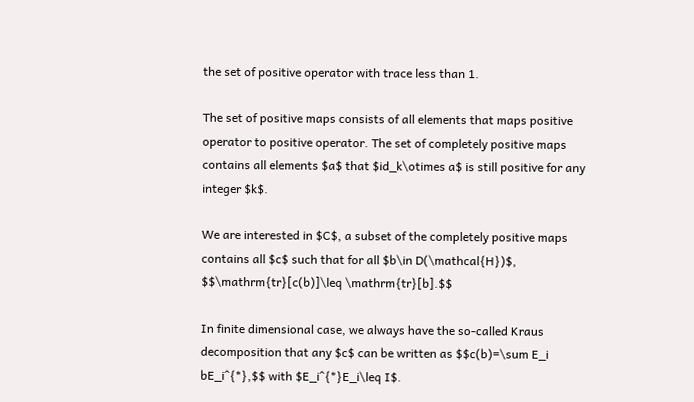the set of positive operator with trace less than 1.

The set of positive maps consists of all elements that maps positive operator to positive operator. The set of completely positive maps contains all elements $a$ that $id_k\otimes a$ is still positive for any integer $k$.

We are interested in $C$, a subset of the completely positive maps contains all $c$ such that for all $b\in D(\mathcal{H})$, $$\mathrm{tr}[c(b)]\leq \mathrm{tr}[b].$$

In finite dimensional case, we always have the so-called Kraus decomposition that any $c$ can be written as $$c(b)=\sum E_i bE_i^{*},$$ with $E_i^{*}E_i\leq I$.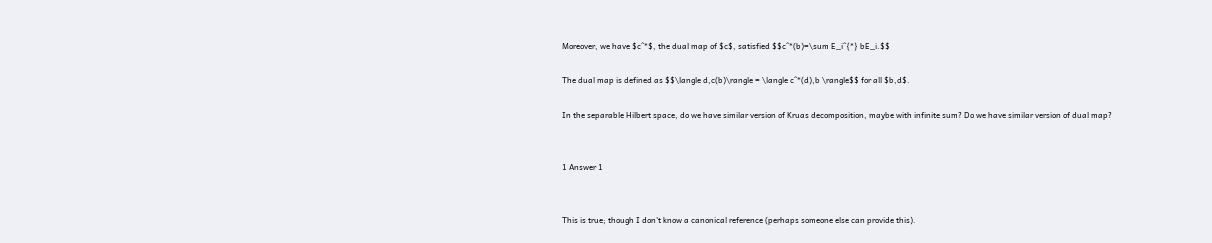Moreover, we have $c^*$, the dual map of $c$, satisfied $$c^*(b)=\sum E_i^{*} bE_i.$$

The dual map is defined as $$\langle d,c(b)\rangle = \langle c^*(d),b \rangle$$ for all $b,d$.

In the separable Hilbert space, do we have similar version of Kruas decomposition, maybe with infinite sum? Do we have similar version of dual map?


1 Answer 1


This is true; though I don't know a canonical reference (perhaps someone else can provide this).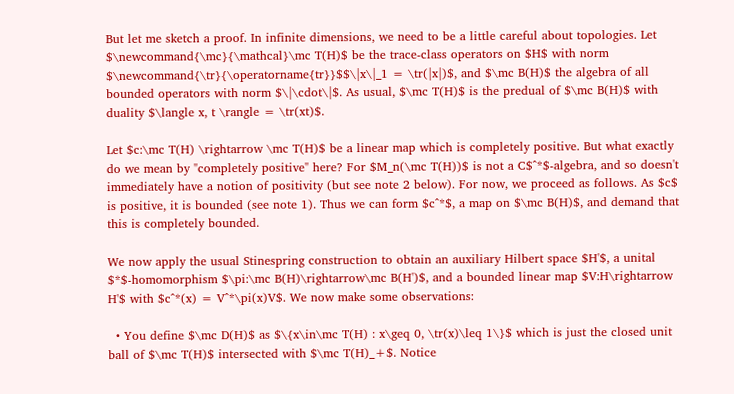But let me sketch a proof. In infinite dimensions, we need to be a little careful about topologies. Let $\newcommand{\mc}{\mathcal}\mc T(H)$ be the trace-class operators on $H$ with norm $\newcommand{\tr}{\operatorname{tr}}$$\|x\|_1 = \tr(|x|)$, and $\mc B(H)$ the algebra of all bounded operators with norm $\|\cdot\|$. As usual, $\mc T(H)$ is the predual of $\mc B(H)$ with duality $\langle x, t \rangle = \tr(xt)$.

Let $c:\mc T(H) \rightarrow \mc T(H)$ be a linear map which is completely positive. But what exactly do we mean by "completely positive" here? For $M_n(\mc T(H))$ is not a C$^*$-algebra, and so doesn't immediately have a notion of positivity (but see note 2 below). For now, we proceed as follows. As $c$ is positive, it is bounded (see note 1). Thus we can form $c^*$, a map on $\mc B(H)$, and demand that this is completely bounded.

We now apply the usual Stinespring construction to obtain an auxiliary Hilbert space $H'$, a unital $*$-homomorphism $\pi:\mc B(H)\rightarrow\mc B(H')$, and a bounded linear map $V:H\rightarrow H'$ with $c^*(x) = V^*\pi(x)V$. We now make some observations:

  • You define $\mc D(H)$ as $\{x\in\mc T(H) : x\geq 0, \tr(x)\leq 1\}$ which is just the closed unit ball of $\mc T(H)$ intersected with $\mc T(H)_+$. Notice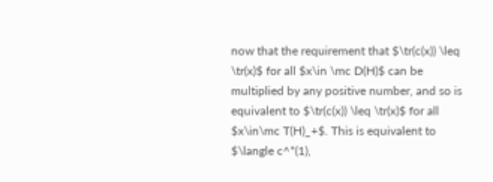now that the requirement that $\tr(c(x)) \leq \tr(x)$ for all $x\in \mc D(H)$ can be multiplied by any positive number, and so is equivalent to $\tr(c(x)) \leq \tr(x)$ for all $x\in\mc T(H)_+$. This is equivalent to $\langle c^*(1),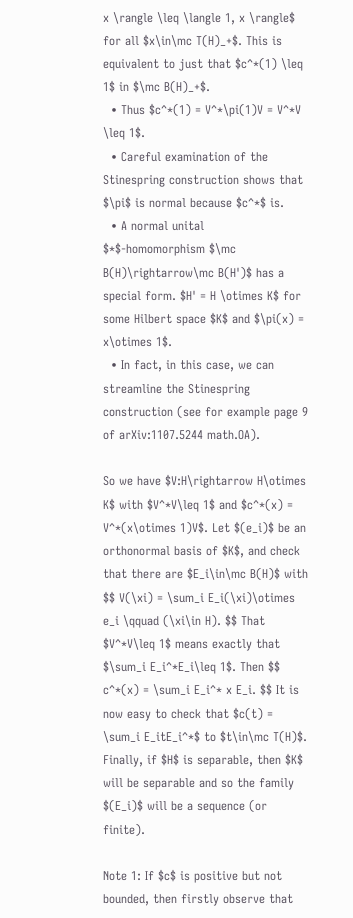x \rangle \leq \langle 1, x \rangle$ for all $x\in\mc T(H)_+$. This is equivalent to just that $c^*(1) \leq 1$ in $\mc B(H)_+$.
  • Thus $c^*(1) = V^*\pi(1)V = V^*V \leq 1$.
  • Careful examination of the Stinespring construction shows that $\pi$ is normal because $c^*$ is.
  • A normal unital $*$-homomorphism $\mc B(H)\rightarrow\mc B(H')$ has a special form. $H' = H \otimes K$ for some Hilbert space $K$ and $\pi(x) = x\otimes 1$.
  • In fact, in this case, we can streamline the Stinespring construction (see for example page 9 of arXiv:1107.5244 math.OA).

So we have $V:H\rightarrow H\otimes K$ with $V^*V\leq 1$ and $c^*(x) = V^*(x\otimes 1)V$. Let $(e_i)$ be an orthonormal basis of $K$, and check that there are $E_i\in\mc B(H)$ with $$ V(\xi) = \sum_i E_i(\xi)\otimes e_i \qquad (\xi\in H). $$ That $V^*V\leq 1$ means exactly that $\sum_i E_i^*E_i\leq 1$. Then $$ c^*(x) = \sum_i E_i^* x E_i. $$ It is now easy to check that $c(t) = \sum_i E_itE_i^*$ to $t\in\mc T(H)$. Finally, if $H$ is separable, then $K$ will be separable and so the family $(E_i)$ will be a sequence (or finite).

Note 1: If $c$ is positive but not bounded, then firstly observe that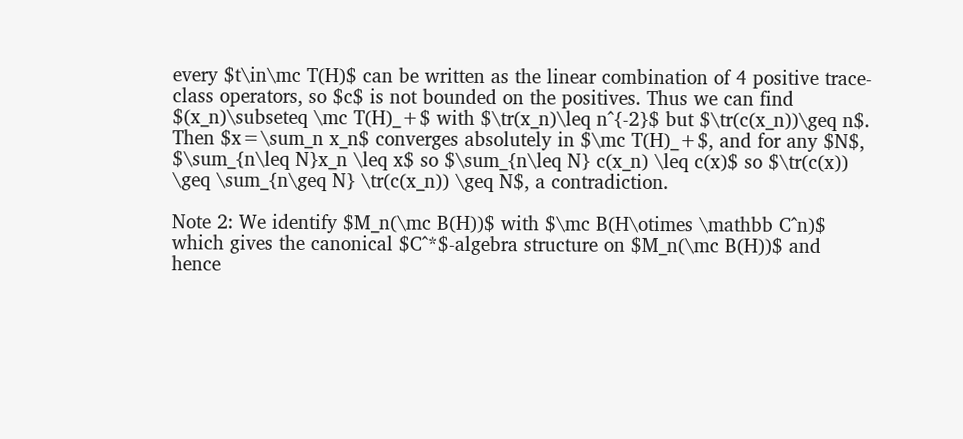every $t\in\mc T(H)$ can be written as the linear combination of 4 positive trace-class operators, so $c$ is not bounded on the positives. Thus we can find $(x_n)\subseteq \mc T(H)_+$ with $\tr(x_n)\leq n^{-2}$ but $\tr(c(x_n))\geq n$. Then $x=\sum_n x_n$ converges absolutely in $\mc T(H)_+$, and for any $N$, $\sum_{n\leq N}x_n \leq x$ so $\sum_{n\leq N} c(x_n) \leq c(x)$ so $\tr(c(x)) \geq \sum_{n\geq N} \tr(c(x_n)) \geq N$, a contradiction.

Note 2: We identify $M_n(\mc B(H))$ with $\mc B(H\otimes \mathbb C^n)$ which gives the canonical $C^*$-algebra structure on $M_n(\mc B(H))$ and hence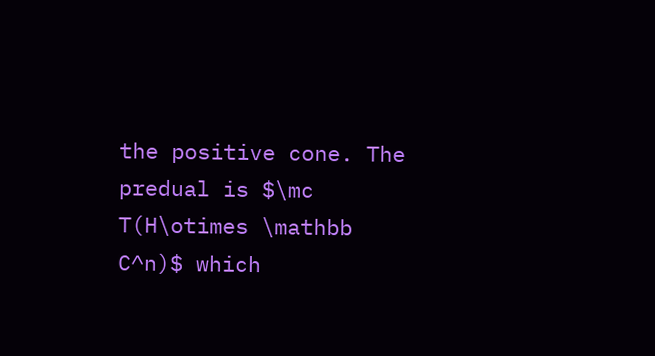the positive cone. The predual is $\mc T(H\otimes \mathbb C^n)$ which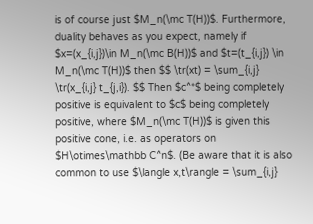is of course just $M_n(\mc T(H))$. Furthermore, duality behaves as you expect, namely if $x=(x_{i,j})\in M_n(\mc B(H))$ and $t=(t_{i,j}) \in M_n(\mc T(H))$ then $$ \tr(xt) = \sum_{i,j} \tr(x_{i,j} t_{j,i}). $$ Then $c^*$ being completely positive is equivalent to $c$ being completely positive, where $M_n(\mc T(H))$ is given this positive cone, i.e. as operators on $H\otimes\mathbb C^n$. (Be aware that it is also common to use $\langle x,t\rangle = \sum_{i,j}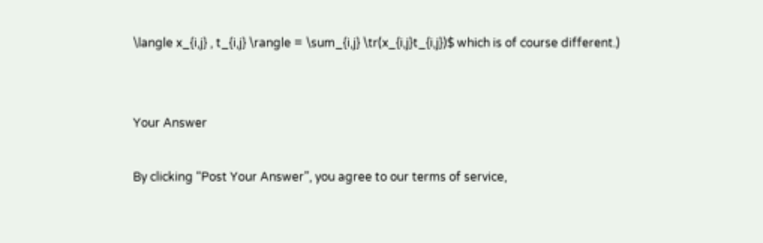\langle x_{i,j} , t_{i,j} \rangle = \sum_{i,j} \tr(x_{i,j}t_{i,j})$ which is of course different.)


Your Answer

By clicking “Post Your Answer”, you agree to our terms of service,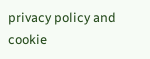privacy policy and cookie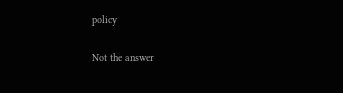policy

Not the answer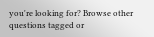you're looking for? Browse other questions tagged or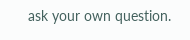ask your own question.